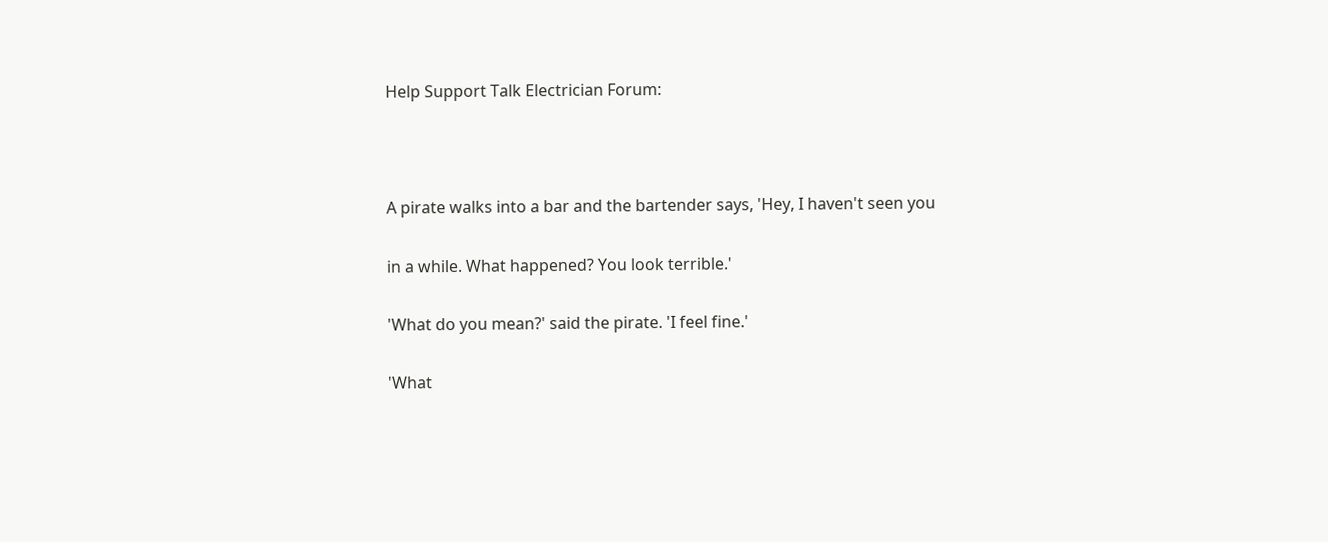Help Support Talk Electrician Forum:



A pirate walks into a bar and the bartender says, 'Hey, I haven't seen you

in a while. What happened? You look terrible.'

'What do you mean?' said the pirate. 'I feel fine.'

'What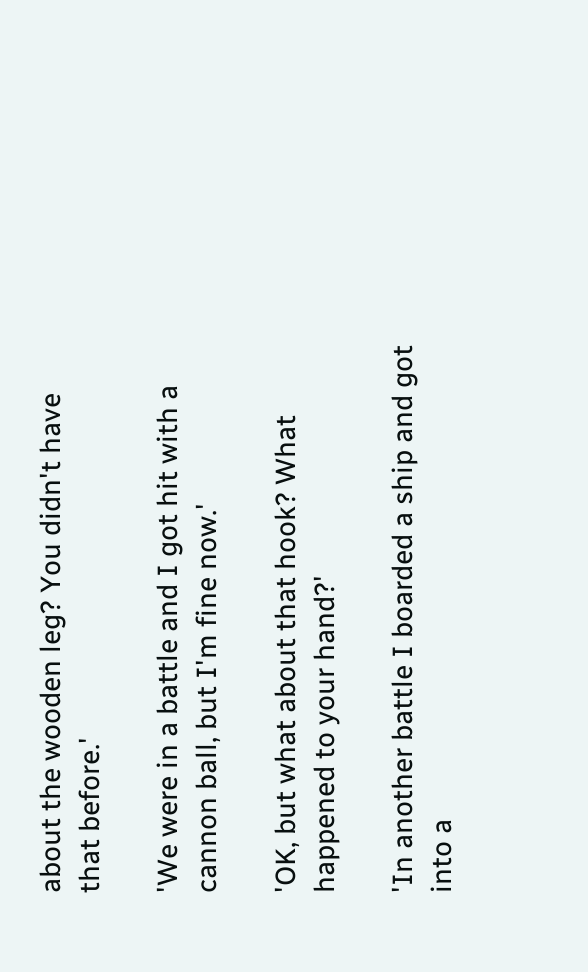about the wooden leg? You didn't have that before.'

'We were in a battle and I got hit with a cannon ball, but I'm fine now.'

'OK, but what about that hook? What happened to your hand?'

'In another battle I boarded a ship and got into a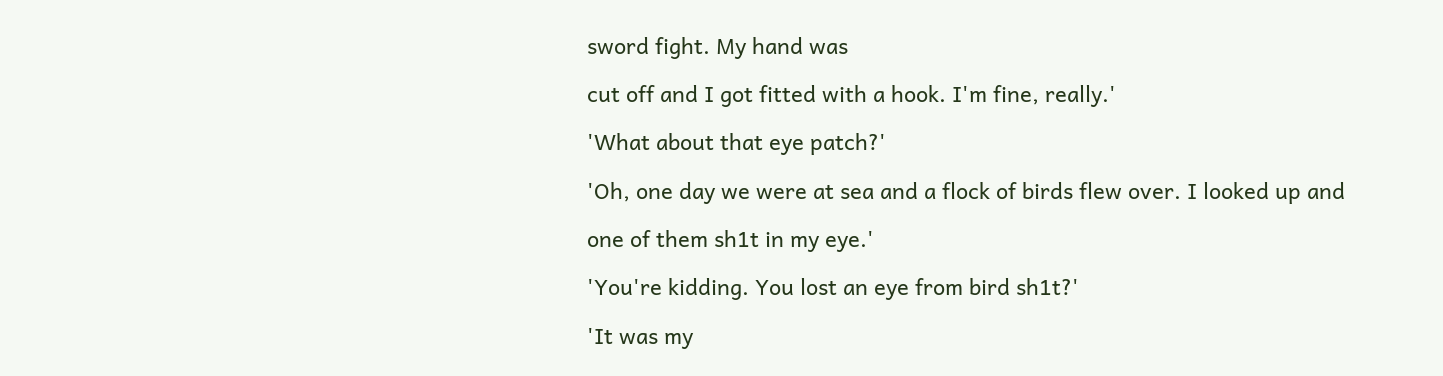sword fight. My hand was

cut off and I got fitted with a hook. I'm fine, really.'

'What about that eye patch?'

'Oh, one day we were at sea and a flock of birds flew over. I looked up and

one of them sh1t in my eye.'

'You're kidding. You lost an eye from bird sh1t?'

'It was my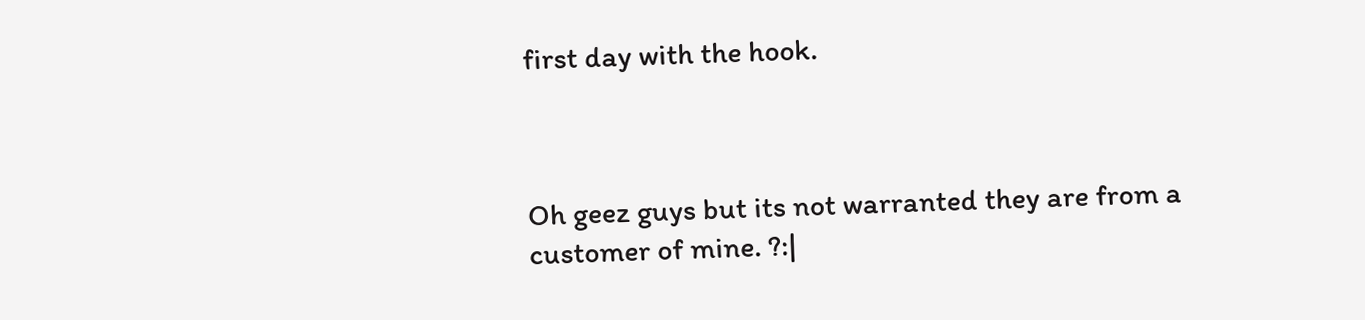first day with the hook.



Oh geez guys but its not warranted they are from a customer of mine. ?:|